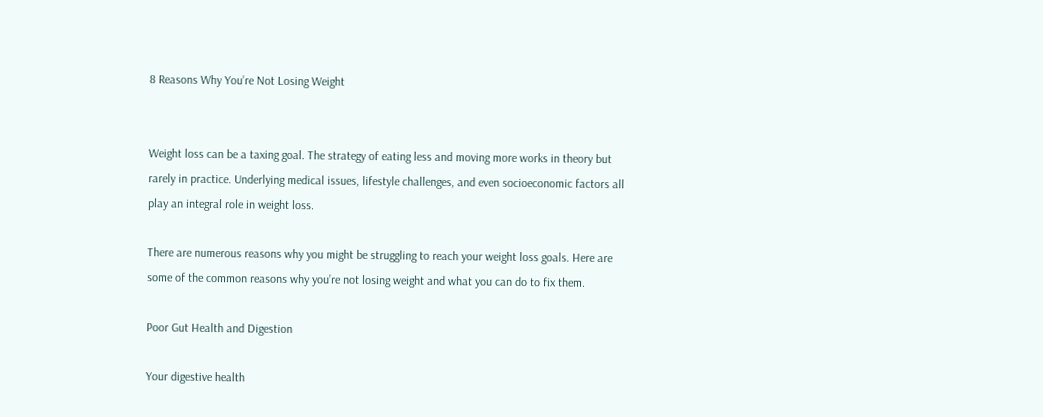8 Reasons Why You’re Not Losing Weight


Weight loss can be a taxing goal. The strategy of eating less and moving more works in theory but rarely in practice. Underlying medical issues, lifestyle challenges, and even socioeconomic factors all play an integral role in weight loss.

There are numerous reasons why you might be struggling to reach your weight loss goals. Here are some of the common reasons why you’re not losing weight and what you can do to fix them.

Poor Gut Health and Digestion

Your digestive health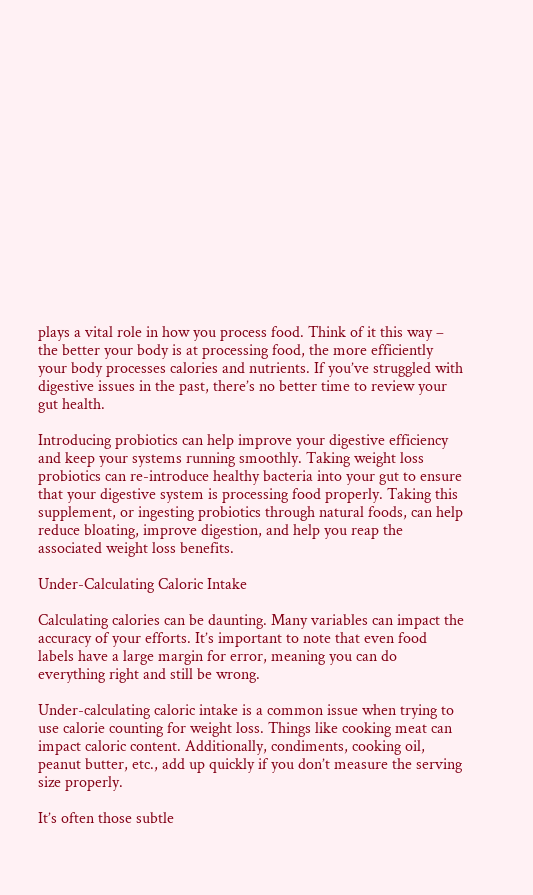plays a vital role in how you process food. Think of it this way – the better your body is at processing food, the more efficiently your body processes calories and nutrients. If you’ve struggled with digestive issues in the past, there’s no better time to review your gut health.

Introducing probiotics can help improve your digestive efficiency and keep your systems running smoothly. Taking weight loss probiotics can re-introduce healthy bacteria into your gut to ensure that your digestive system is processing food properly. Taking this supplement, or ingesting probiotics through natural foods, can help reduce bloating, improve digestion, and help you reap the associated weight loss benefits.

Under-Calculating Caloric Intake

Calculating calories can be daunting. Many variables can impact the accuracy of your efforts. It’s important to note that even food labels have a large margin for error, meaning you can do everything right and still be wrong.

Under-calculating caloric intake is a common issue when trying to use calorie counting for weight loss. Things like cooking meat can impact caloric content. Additionally, condiments, cooking oil, peanut butter, etc., add up quickly if you don’t measure the serving size properly.

It’s often those subtle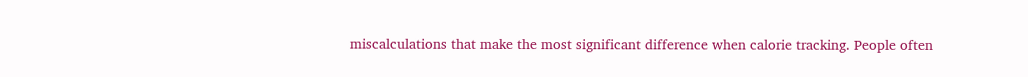miscalculations that make the most significant difference when calorie tracking. People often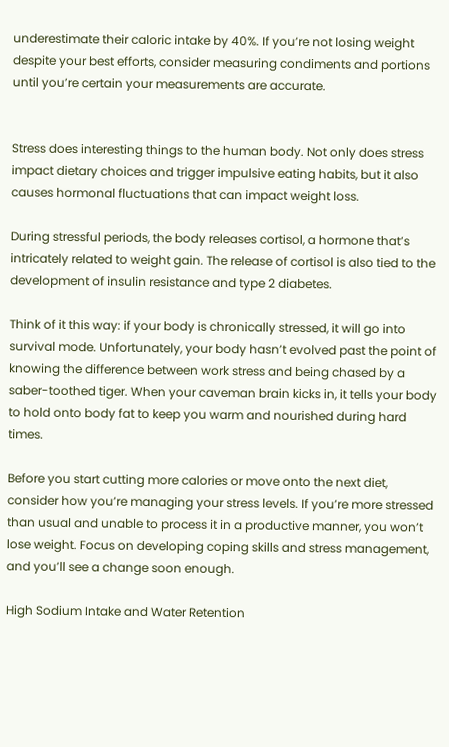underestimate their caloric intake by 40%. If you’re not losing weight despite your best efforts, consider measuring condiments and portions until you’re certain your measurements are accurate.


Stress does interesting things to the human body. Not only does stress impact dietary choices and trigger impulsive eating habits, but it also causes hormonal fluctuations that can impact weight loss.

During stressful periods, the body releases cortisol, a hormone that’s intricately related to weight gain. The release of cortisol is also tied to the development of insulin resistance and type 2 diabetes.

Think of it this way: if your body is chronically stressed, it will go into survival mode. Unfortunately, your body hasn’t evolved past the point of knowing the difference between work stress and being chased by a saber-toothed tiger. When your caveman brain kicks in, it tells your body to hold onto body fat to keep you warm and nourished during hard times.

Before you start cutting more calories or move onto the next diet, consider how you’re managing your stress levels. If you’re more stressed than usual and unable to process it in a productive manner, you won’t lose weight. Focus on developing coping skills and stress management, and you’ll see a change soon enough.

High Sodium Intake and Water Retention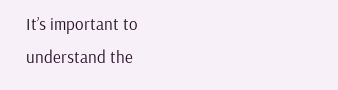It’s important to understand the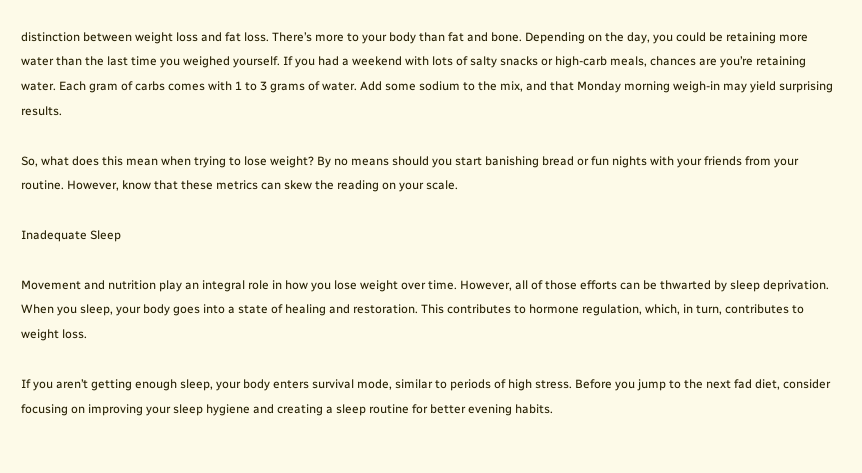distinction between weight loss and fat loss. There’s more to your body than fat and bone. Depending on the day, you could be retaining more water than the last time you weighed yourself. If you had a weekend with lots of salty snacks or high-carb meals, chances are you’re retaining water. Each gram of carbs comes with 1 to 3 grams of water. Add some sodium to the mix, and that Monday morning weigh-in may yield surprising results.

So, what does this mean when trying to lose weight? By no means should you start banishing bread or fun nights with your friends from your routine. However, know that these metrics can skew the reading on your scale.

Inadequate Sleep

Movement and nutrition play an integral role in how you lose weight over time. However, all of those efforts can be thwarted by sleep deprivation. When you sleep, your body goes into a state of healing and restoration. This contributes to hormone regulation, which, in turn, contributes to weight loss.

If you aren’t getting enough sleep, your body enters survival mode, similar to periods of high stress. Before you jump to the next fad diet, consider focusing on improving your sleep hygiene and creating a sleep routine for better evening habits.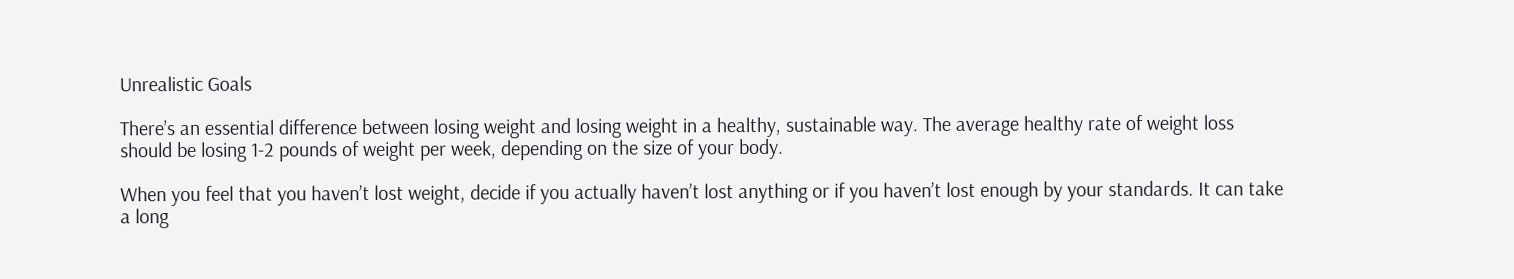Unrealistic Goals

There’s an essential difference between losing weight and losing weight in a healthy, sustainable way. The average healthy rate of weight loss should be losing 1-2 pounds of weight per week, depending on the size of your body.

When you feel that you haven’t lost weight, decide if you actually haven’t lost anything or if you haven’t lost enough by your standards. It can take a long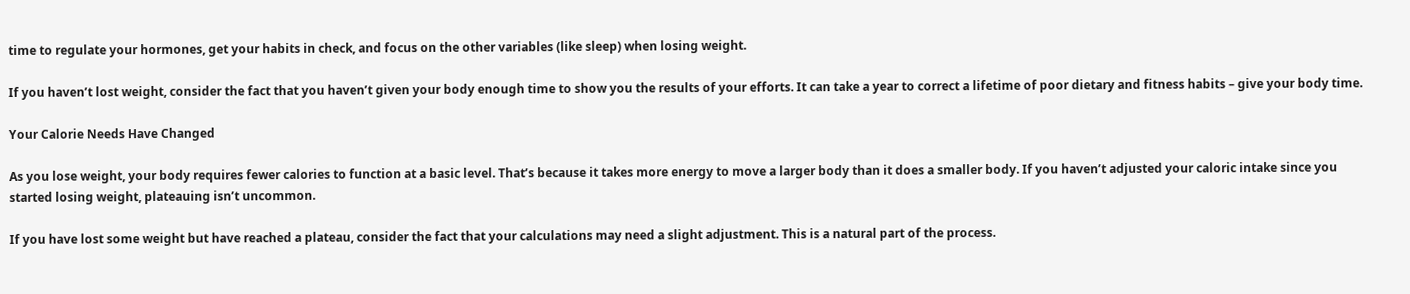time to regulate your hormones, get your habits in check, and focus on the other variables (like sleep) when losing weight.

If you haven’t lost weight, consider the fact that you haven’t given your body enough time to show you the results of your efforts. It can take a year to correct a lifetime of poor dietary and fitness habits – give your body time.

Your Calorie Needs Have Changed

As you lose weight, your body requires fewer calories to function at a basic level. That’s because it takes more energy to move a larger body than it does a smaller body. If you haven’t adjusted your caloric intake since you started losing weight, plateauing isn’t uncommon.

If you have lost some weight but have reached a plateau, consider the fact that your calculations may need a slight adjustment. This is a natural part of the process.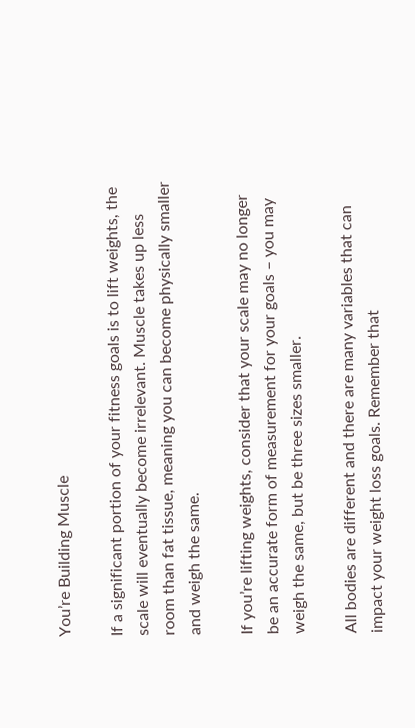You’re Building Muscle

If a significant portion of your fitness goals is to lift weights, the scale will eventually become irrelevant. Muscle takes up less room than fat tissue, meaning you can become physically smaller and weigh the same.

If you’re lifting weights, consider that your scale may no longer be an accurate form of measurement for your goals – you may weigh the same, but be three sizes smaller.

All bodies are different and there are many variables that can impact your weight loss goals. Remember that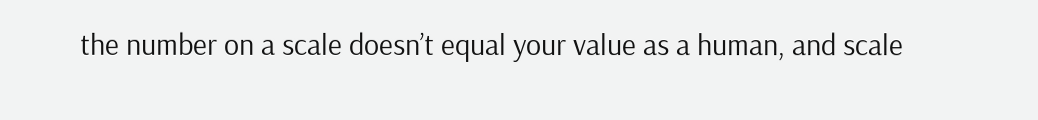the number on a scale doesn’t equal your value as a human, and scale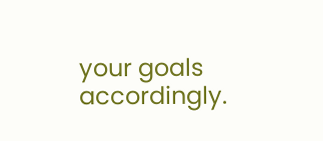your goals accordingly.